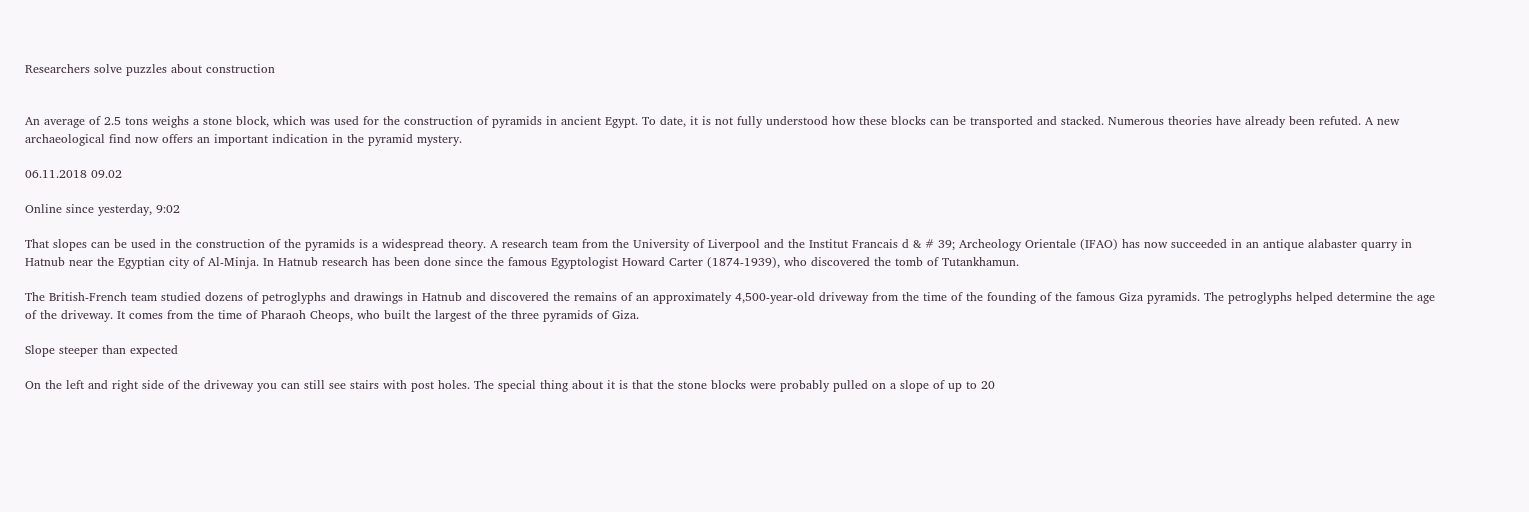Researchers solve puzzles about construction


An average of 2.5 tons weighs a stone block, which was used for the construction of pyramids in ancient Egypt. To date, it is not fully understood how these blocks can be transported and stacked. Numerous theories have already been refuted. A new archaeological find now offers an important indication in the pyramid mystery.

06.11.2018 09.02

Online since yesterday, 9:02

That slopes can be used in the construction of the pyramids is a widespread theory. A research team from the University of Liverpool and the Institut Francais d & # 39; Archeology Orientale (IFAO) has now succeeded in an antique alabaster quarry in Hatnub near the Egyptian city of Al-Minja. In Hatnub research has been done since the famous Egyptologist Howard Carter (1874-1939), who discovered the tomb of Tutankhamun.

The British-French team studied dozens of petroglyphs and drawings in Hatnub and discovered the remains of an approximately 4,500-year-old driveway from the time of the founding of the famous Giza pyramids. The petroglyphs helped determine the age of the driveway. It comes from the time of Pharaoh Cheops, who built the largest of the three pyramids of Giza.

Slope steeper than expected

On the left and right side of the driveway you can still see stairs with post holes. The special thing about it is that the stone blocks were probably pulled on a slope of up to 20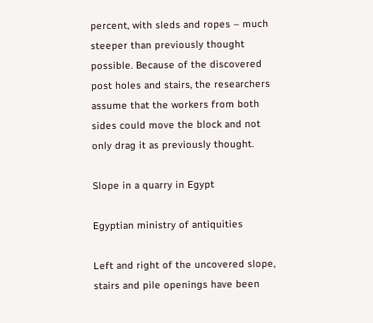percent, with sleds and ropes – much steeper than previously thought possible. Because of the discovered post holes and stairs, the researchers assume that the workers from both sides could move the block and not only drag it as previously thought.

Slope in a quarry in Egypt

Egyptian ministry of antiquities

Left and right of the uncovered slope, stairs and pile openings have been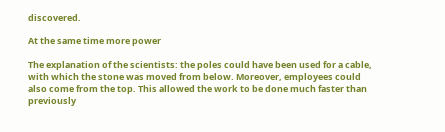discovered.

At the same time more power

The explanation of the scientists: the poles could have been used for a cable, with which the stone was moved from below. Moreover, employees could also come from the top. This allowed the work to be done much faster than previously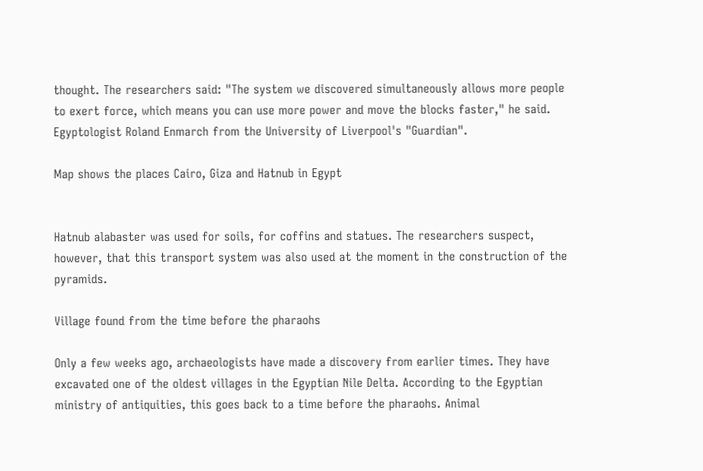thought. The researchers said: "The system we discovered simultaneously allows more people to exert force, which means you can use more power and move the blocks faster," he said. Egyptologist Roland Enmarch from the University of Liverpool's "Guardian".

Map shows the places Cairo, Giza and Hatnub in Egypt


Hatnub alabaster was used for soils, for coffins and statues. The researchers suspect, however, that this transport system was also used at the moment in the construction of the pyramids.

Village found from the time before the pharaohs

Only a few weeks ago, archaeologists have made a discovery from earlier times. They have excavated one of the oldest villages in the Egyptian Nile Delta. According to the Egyptian ministry of antiquities, this goes back to a time before the pharaohs. Animal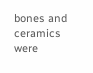bones and ceramics were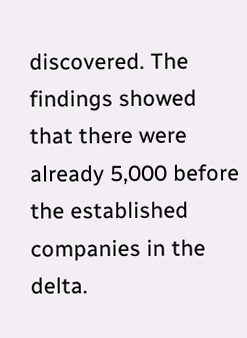discovered. The findings showed that there were already 5,000 before the established companies in the delta.